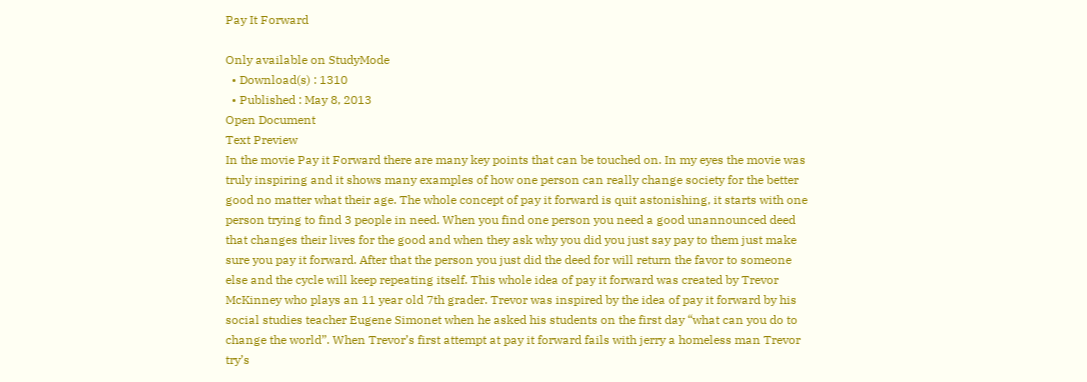Pay It Forward

Only available on StudyMode
  • Download(s) : 1310
  • Published : May 8, 2013
Open Document
Text Preview
In the movie Pay it Forward there are many key points that can be touched on. In my eyes the movie was truly inspiring and it shows many examples of how one person can really change society for the better good no matter what their age. The whole concept of pay it forward is quit astonishing, it starts with one person trying to find 3 people in need. When you find one person you need a good unannounced deed that changes their lives for the good and when they ask why you did you just say pay to them just make sure you pay it forward. After that the person you just did the deed for will return the favor to someone else and the cycle will keep repeating itself. This whole idea of pay it forward was created by Trevor McKinney who plays an 11 year old 7th grader. Trevor was inspired by the idea of pay it forward by his social studies teacher Eugene Simonet when he asked his students on the first day “what can you do to change the world”. When Trevor’s first attempt at pay it forward fails with jerry a homeless man Trevor try’s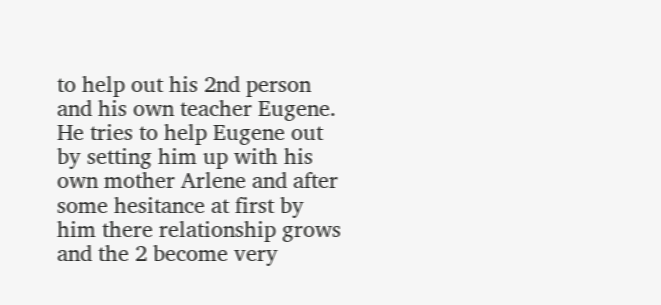to help out his 2nd person and his own teacher Eugene. He tries to help Eugene out by setting him up with his own mother Arlene and after some hesitance at first by him there relationship grows and the 2 become very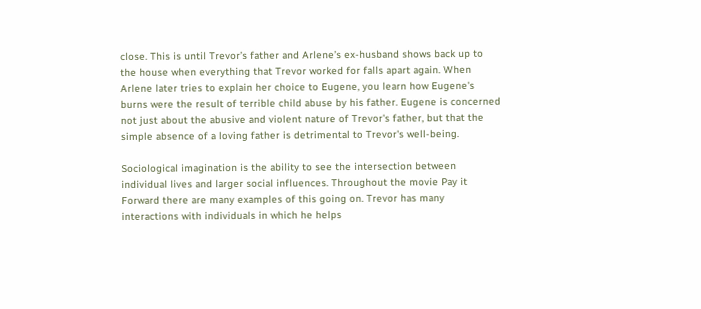close. This is until Trevor’s father and Arlene’s ex-husband shows back up to the house when everything that Trevor worked for falls apart again. When Arlene later tries to explain her choice to Eugene, you learn how Eugene's burns were the result of terrible child abuse by his father. Eugene is concerned not just about the abusive and violent nature of Trevor's father, but that the simple absence of a loving father is detrimental to Trevor's well-being.

Sociological imagination is the ability to see the intersection between individual lives and larger social influences. Throughout the movie Pay it Forward there are many examples of this going on. Trevor has many interactions with individuals in which he helps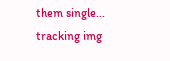them single...
tracking img